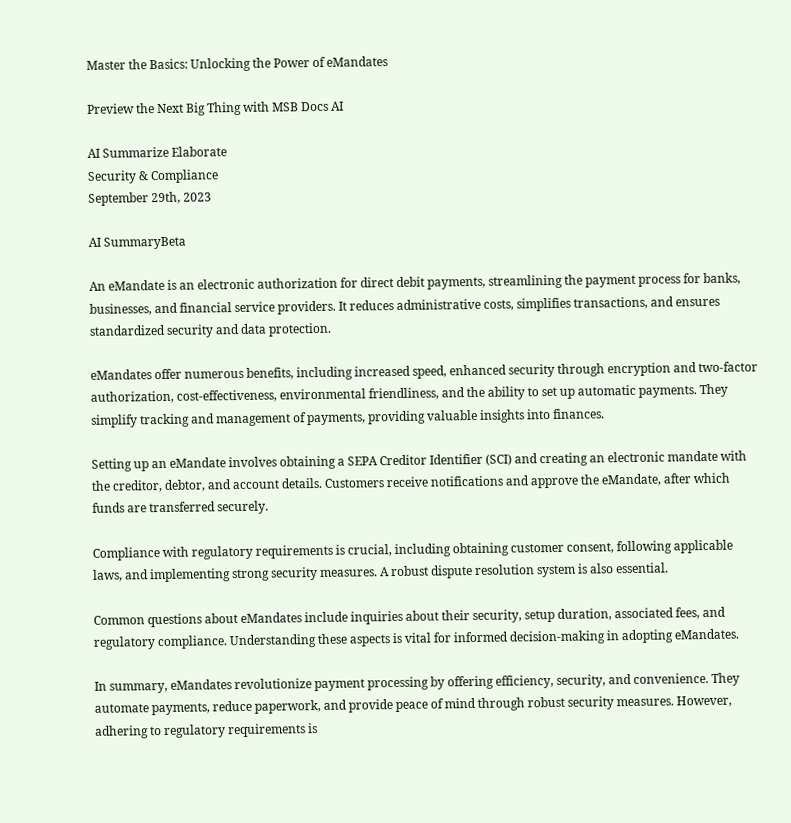Master the Basics: Unlocking the Power of eMandates

Preview the Next Big Thing with MSB Docs AI

AI Summarize Elaborate
Security & Compliance
September 29th, 2023

AI SummaryBeta

An eMandate is an electronic authorization for direct debit payments, streamlining the payment process for banks, businesses, and financial service providers. It reduces administrative costs, simplifies transactions, and ensures standardized security and data protection.

eMandates offer numerous benefits, including increased speed, enhanced security through encryption and two-factor authorization, cost-effectiveness, environmental friendliness, and the ability to set up automatic payments. They simplify tracking and management of payments, providing valuable insights into finances.

Setting up an eMandate involves obtaining a SEPA Creditor Identifier (SCI) and creating an electronic mandate with the creditor, debtor, and account details. Customers receive notifications and approve the eMandate, after which funds are transferred securely.

Compliance with regulatory requirements is crucial, including obtaining customer consent, following applicable laws, and implementing strong security measures. A robust dispute resolution system is also essential.

Common questions about eMandates include inquiries about their security, setup duration, associated fees, and regulatory compliance. Understanding these aspects is vital for informed decision-making in adopting eMandates.

In summary, eMandates revolutionize payment processing by offering efficiency, security, and convenience. They automate payments, reduce paperwork, and provide peace of mind through robust security measures. However, adhering to regulatory requirements is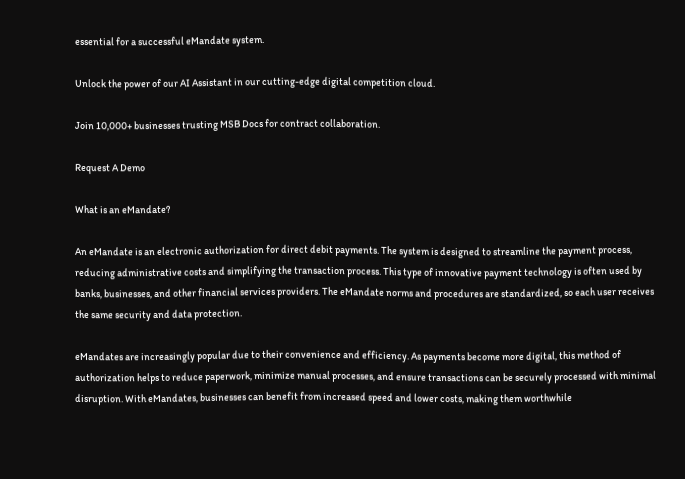essential for a successful eMandate system.

Unlock the power of our AI Assistant in our cutting-edge digital competition cloud.

Join 10,000+ businesses trusting MSB Docs for contract collaboration.

Request A Demo

What is an eMandate?

An eMandate is an electronic authorization for direct debit payments. The system is designed to streamline the payment process, reducing administrative costs and simplifying the transaction process. This type of innovative payment technology is often used by banks, businesses, and other financial services providers. The eMandate norms and procedures are standardized, so each user receives the same security and data protection.

eMandates are increasingly popular due to their convenience and efficiency. As payments become more digital, this method of authorization helps to reduce paperwork, minimize manual processes, and ensure transactions can be securely processed with minimal disruption. With eMandates, businesses can benefit from increased speed and lower costs, making them worthwhile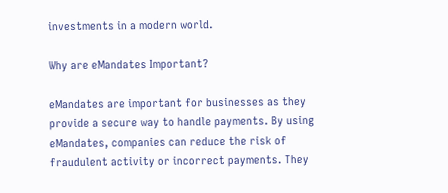investments in a modern world.

Why are eMandates Important?

eMandates are important for businesses as they provide a secure way to handle payments. By using eMandates, companies can reduce the risk of fraudulent activity or incorrect payments. They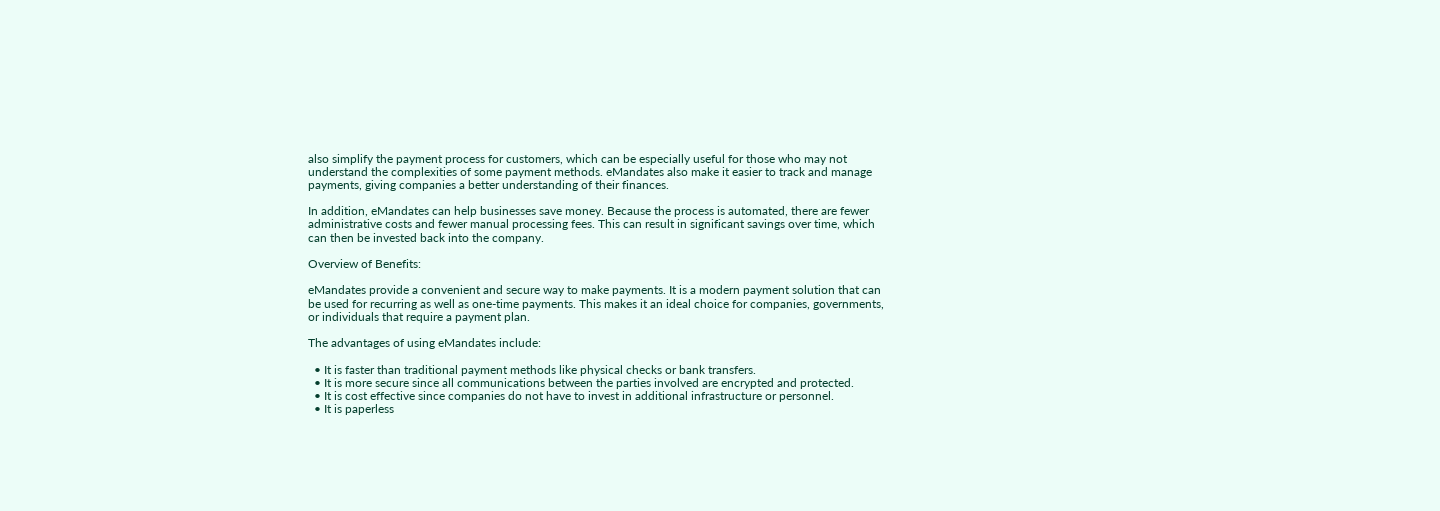also simplify the payment process for customers, which can be especially useful for those who may not understand the complexities of some payment methods. eMandates also make it easier to track and manage payments, giving companies a better understanding of their finances.

In addition, eMandates can help businesses save money. Because the process is automated, there are fewer administrative costs and fewer manual processing fees. This can result in significant savings over time, which can then be invested back into the company.

Overview of Benefits:

eMandates provide a convenient and secure way to make payments. It is a modern payment solution that can be used for recurring as well as one-time payments. This makes it an ideal choice for companies, governments, or individuals that require a payment plan.

The advantages of using eMandates include:

  • It is faster than traditional payment methods like physical checks or bank transfers.
  • It is more secure since all communications between the parties involved are encrypted and protected.
  • It is cost effective since companies do not have to invest in additional infrastructure or personnel.
  • It is paperless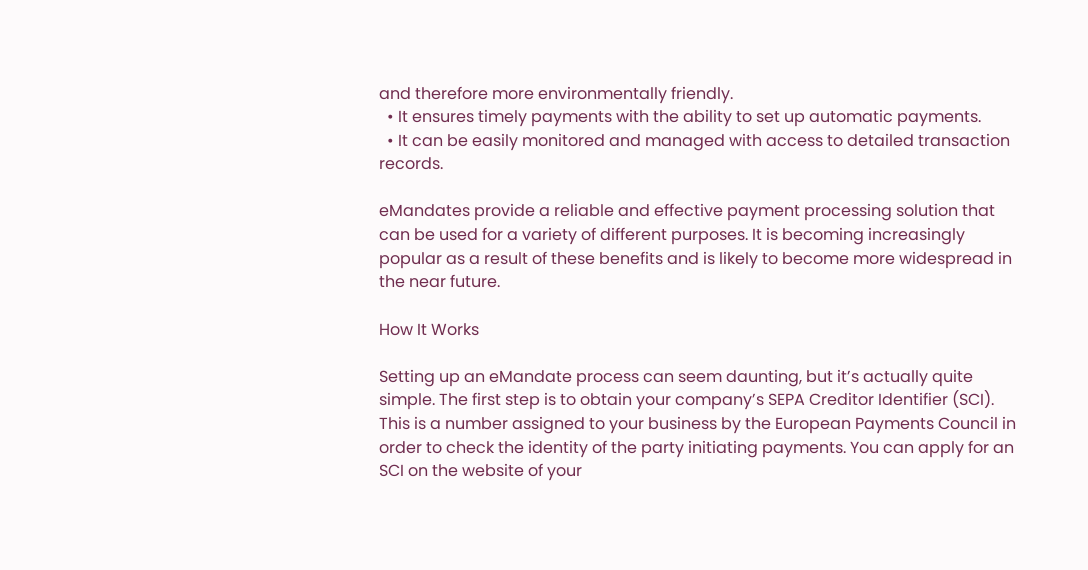and therefore more environmentally friendly.
  • It ensures timely payments with the ability to set up automatic payments.
  • It can be easily monitored and managed with access to detailed transaction records.

eMandates provide a reliable and effective payment processing solution that can be used for a variety of different purposes. It is becoming increasingly popular as a result of these benefits and is likely to become more widespread in the near future.

How It Works

Setting up an eMandate process can seem daunting, but it’s actually quite simple. The first step is to obtain your company’s SEPA Creditor Identifier (SCI). This is a number assigned to your business by the European Payments Council in order to check the identity of the party initiating payments. You can apply for an SCI on the website of your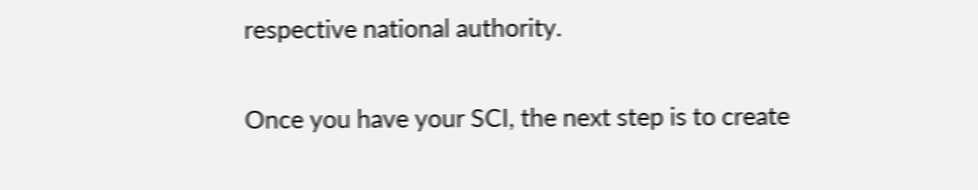respective national authority.

Once you have your SCI, the next step is to create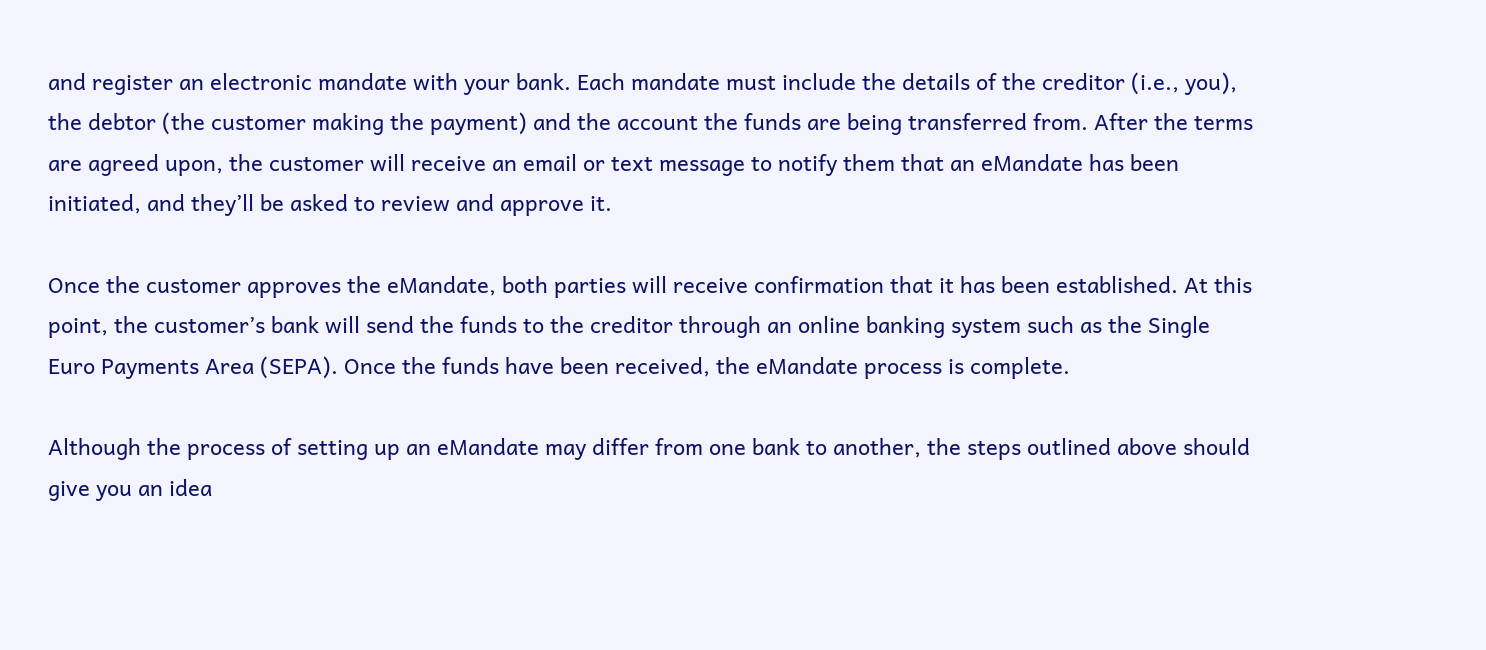and register an electronic mandate with your bank. Each mandate must include the details of the creditor (i.e., you), the debtor (the customer making the payment) and the account the funds are being transferred from. After the terms are agreed upon, the customer will receive an email or text message to notify them that an eMandate has been initiated, and they’ll be asked to review and approve it.

Once the customer approves the eMandate, both parties will receive confirmation that it has been established. At this point, the customer’s bank will send the funds to the creditor through an online banking system such as the Single Euro Payments Area (SEPA). Once the funds have been received, the eMandate process is complete.

Although the process of setting up an eMandate may differ from one bank to another, the steps outlined above should give you an idea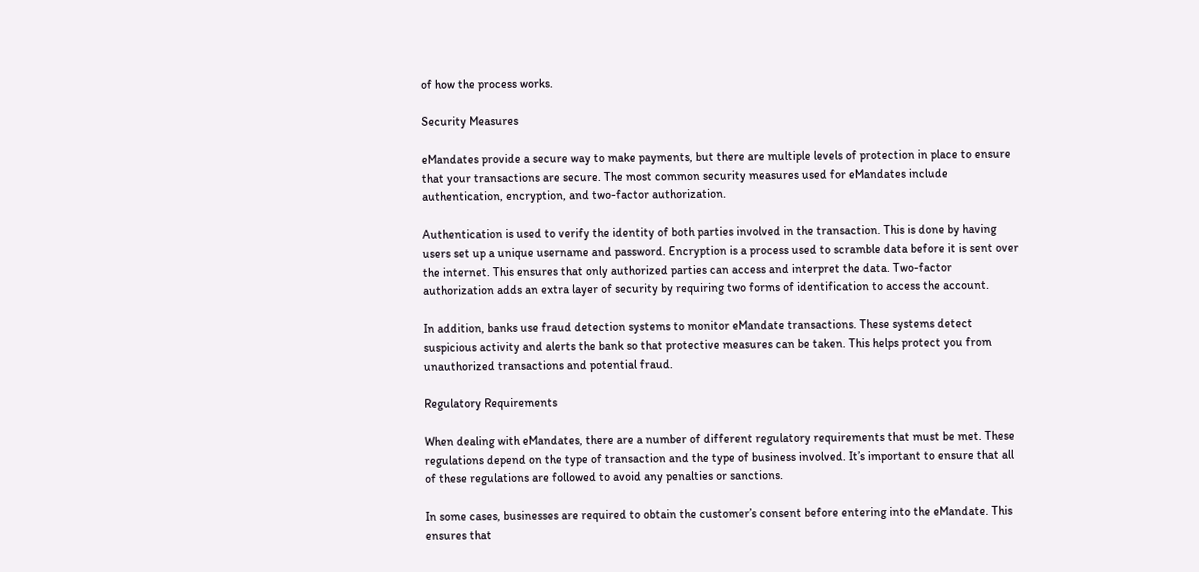of how the process works.

Security Measures

eMandates provide a secure way to make payments, but there are multiple levels of protection in place to ensure that your transactions are secure. The most common security measures used for eMandates include authentication, encryption, and two-factor authorization.

Authentication is used to verify the identity of both parties involved in the transaction. This is done by having users set up a unique username and password. Encryption is a process used to scramble data before it is sent over the internet. This ensures that only authorized parties can access and interpret the data. Two-factor authorization adds an extra layer of security by requiring two forms of identification to access the account.

In addition, banks use fraud detection systems to monitor eMandate transactions. These systems detect suspicious activity and alerts the bank so that protective measures can be taken. This helps protect you from unauthorized transactions and potential fraud.

Regulatory Requirements

When dealing with eMandates, there are a number of different regulatory requirements that must be met. These regulations depend on the type of transaction and the type of business involved. It’s important to ensure that all of these regulations are followed to avoid any penalties or sanctions.

In some cases, businesses are required to obtain the customer’s consent before entering into the eMandate. This ensures that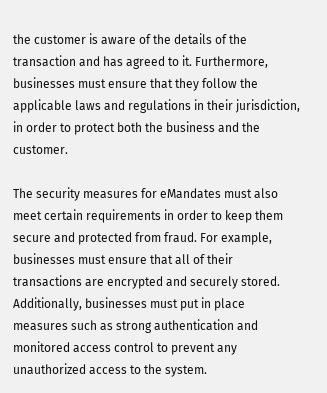the customer is aware of the details of the transaction and has agreed to it. Furthermore, businesses must ensure that they follow the applicable laws and regulations in their jurisdiction, in order to protect both the business and the customer.

The security measures for eMandates must also meet certain requirements in order to keep them secure and protected from fraud. For example, businesses must ensure that all of their transactions are encrypted and securely stored. Additionally, businesses must put in place measures such as strong authentication and monitored access control to prevent any unauthorized access to the system.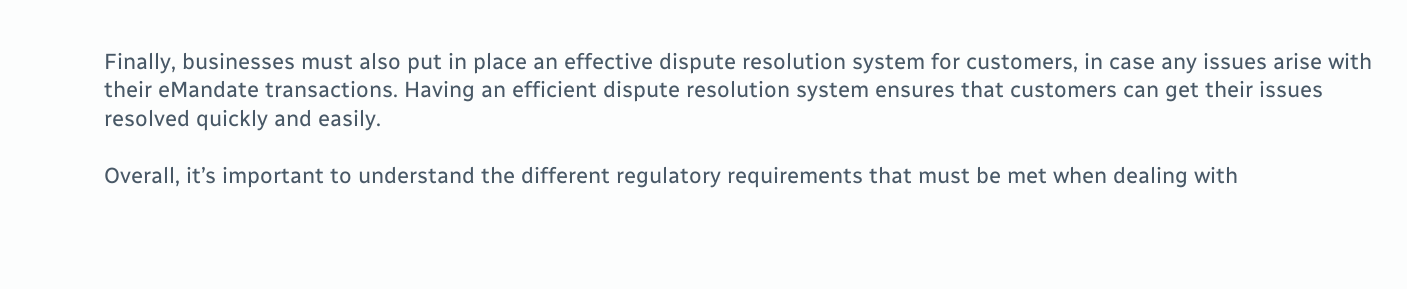Finally, businesses must also put in place an effective dispute resolution system for customers, in case any issues arise with their eMandate transactions. Having an efficient dispute resolution system ensures that customers can get their issues resolved quickly and easily.

Overall, it’s important to understand the different regulatory requirements that must be met when dealing with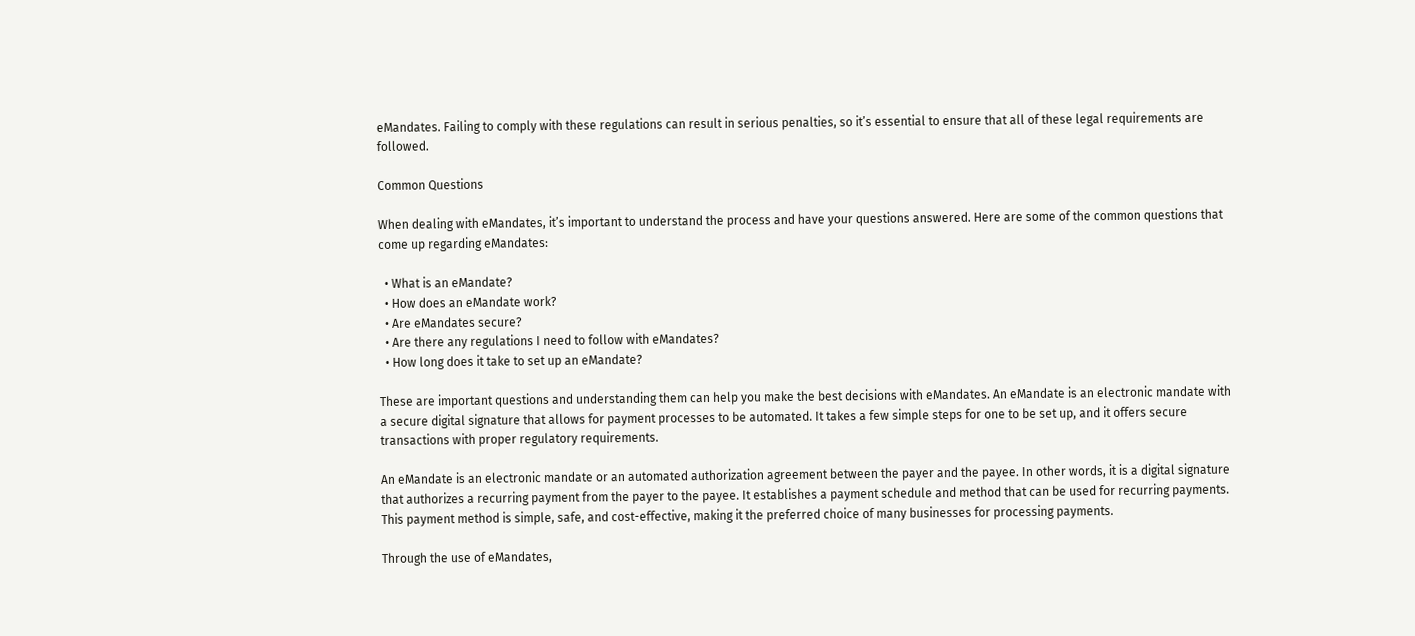eMandates. Failing to comply with these regulations can result in serious penalties, so it’s essential to ensure that all of these legal requirements are followed.

Common Questions

When dealing with eMandates, it’s important to understand the process and have your questions answered. Here are some of the common questions that come up regarding eMandates:

  • What is an eMandate?
  • How does an eMandate work?
  • Are eMandates secure?
  • Are there any regulations I need to follow with eMandates?
  • How long does it take to set up an eMandate?

These are important questions and understanding them can help you make the best decisions with eMandates. An eMandate is an electronic mandate with a secure digital signature that allows for payment processes to be automated. It takes a few simple steps for one to be set up, and it offers secure transactions with proper regulatory requirements.

An eMandate is an electronic mandate or an automated authorization agreement between the payer and the payee. In other words, it is a digital signature that authorizes a recurring payment from the payer to the payee. It establishes a payment schedule and method that can be used for recurring payments. This payment method is simple, safe, and cost-effective, making it the preferred choice of many businesses for processing payments.

Through the use of eMandates,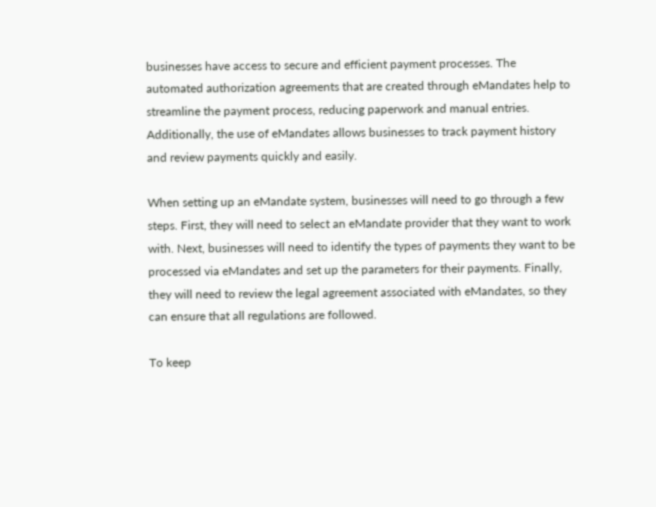businesses have access to secure and efficient payment processes. The automated authorization agreements that are created through eMandates help to streamline the payment process, reducing paperwork and manual entries. Additionally, the use of eMandates allows businesses to track payment history and review payments quickly and easily.

When setting up an eMandate system, businesses will need to go through a few steps. First, they will need to select an eMandate provider that they want to work with. Next, businesses will need to identify the types of payments they want to be processed via eMandates and set up the parameters for their payments. Finally, they will need to review the legal agreement associated with eMandates, so they can ensure that all regulations are followed.

To keep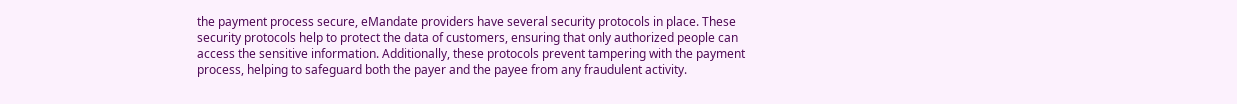the payment process secure, eMandate providers have several security protocols in place. These security protocols help to protect the data of customers, ensuring that only authorized people can access the sensitive information. Additionally, these protocols prevent tampering with the payment process, helping to safeguard both the payer and the payee from any fraudulent activity.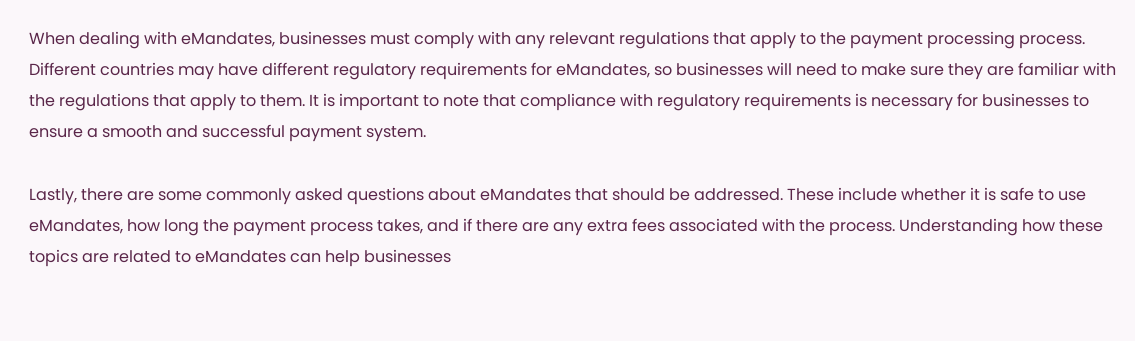When dealing with eMandates, businesses must comply with any relevant regulations that apply to the payment processing process. Different countries may have different regulatory requirements for eMandates, so businesses will need to make sure they are familiar with the regulations that apply to them. It is important to note that compliance with regulatory requirements is necessary for businesses to ensure a smooth and successful payment system.

Lastly, there are some commonly asked questions about eMandates that should be addressed. These include whether it is safe to use eMandates, how long the payment process takes, and if there are any extra fees associated with the process. Understanding how these topics are related to eMandates can help businesses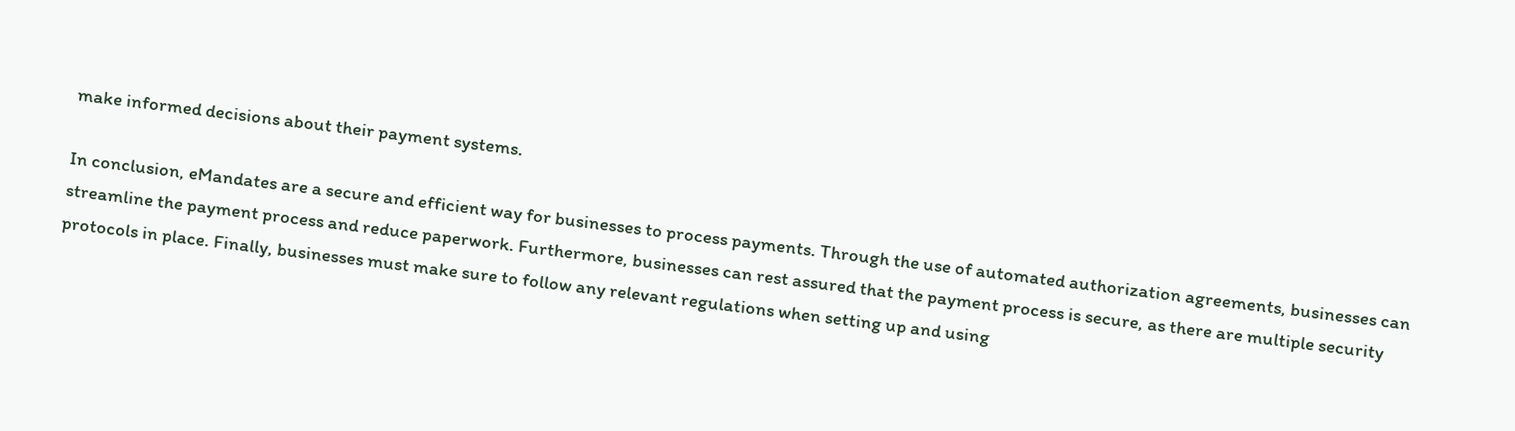make informed decisions about their payment systems.

In conclusion, eMandates are a secure and efficient way for businesses to process payments. Through the use of automated authorization agreements, businesses can streamline the payment process and reduce paperwork. Furthermore, businesses can rest assured that the payment process is secure, as there are multiple security protocols in place. Finally, businesses must make sure to follow any relevant regulations when setting up and using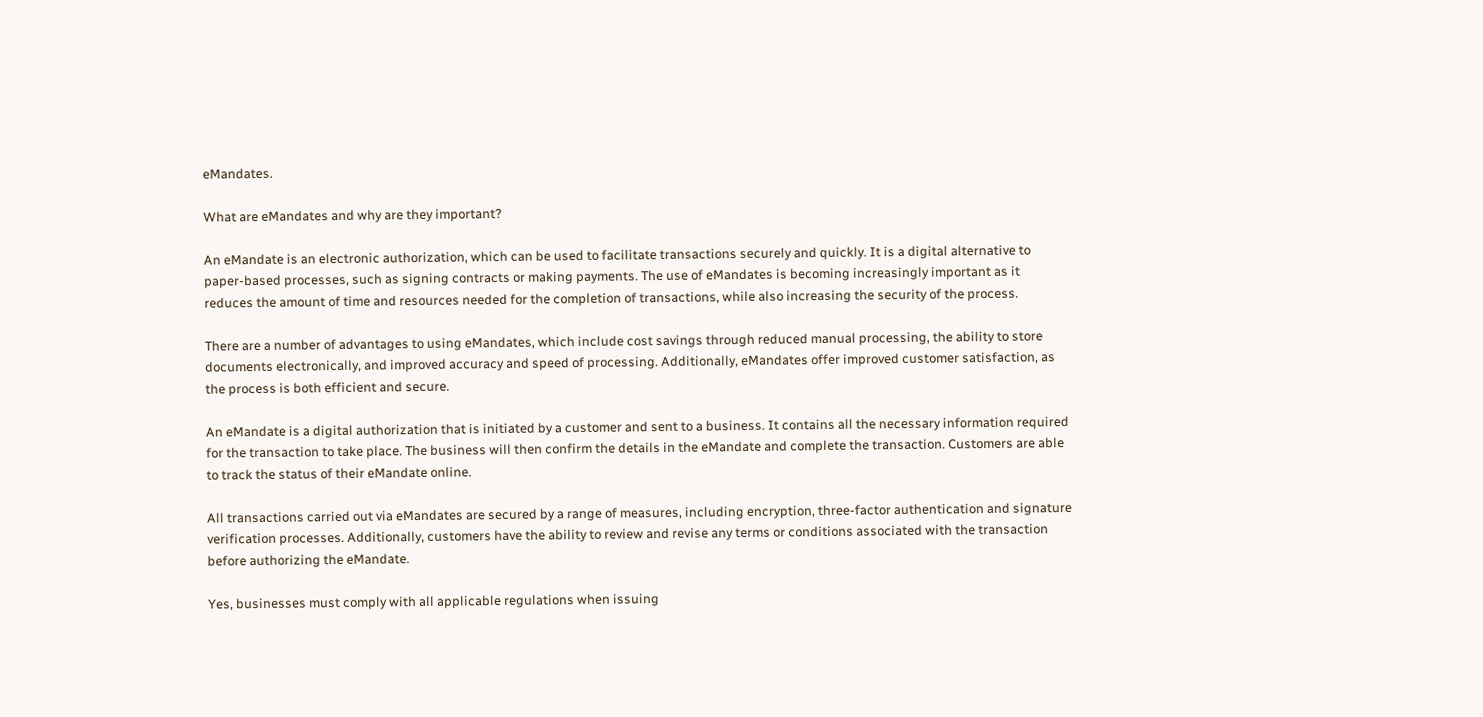eMandates.

What are eMandates and why are they important?

An eMandate is an electronic authorization, which can be used to facilitate transactions securely and quickly. It is a digital alternative to paper-based processes, such as signing contracts or making payments. The use of eMandates is becoming increasingly important as it reduces the amount of time and resources needed for the completion of transactions, while also increasing the security of the process.

There are a number of advantages to using eMandates, which include cost savings through reduced manual processing, the ability to store documents electronically, and improved accuracy and speed of processing. Additionally, eMandates offer improved customer satisfaction, as the process is both efficient and secure.

An eMandate is a digital authorization that is initiated by a customer and sent to a business. It contains all the necessary information required for the transaction to take place. The business will then confirm the details in the eMandate and complete the transaction. Customers are able to track the status of their eMandate online.

All transactions carried out via eMandates are secured by a range of measures, including encryption, three-factor authentication and signature verification processes. Additionally, customers have the ability to review and revise any terms or conditions associated with the transaction before authorizing the eMandate.

Yes, businesses must comply with all applicable regulations when issuing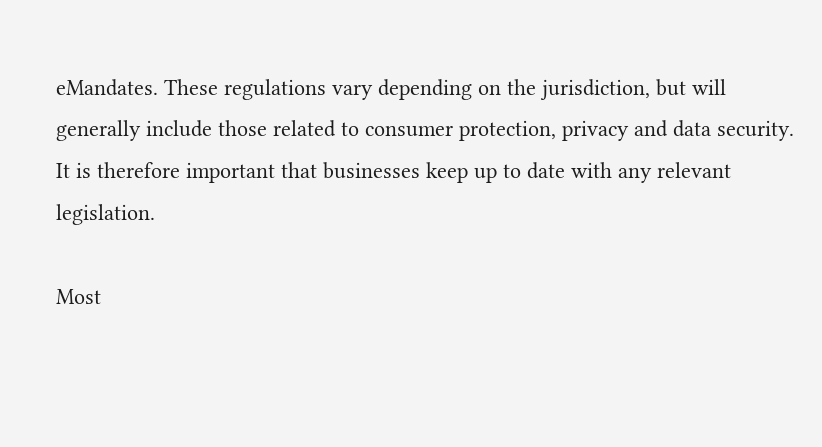eMandates. These regulations vary depending on the jurisdiction, but will generally include those related to consumer protection, privacy and data security. It is therefore important that businesses keep up to date with any relevant legislation.

Most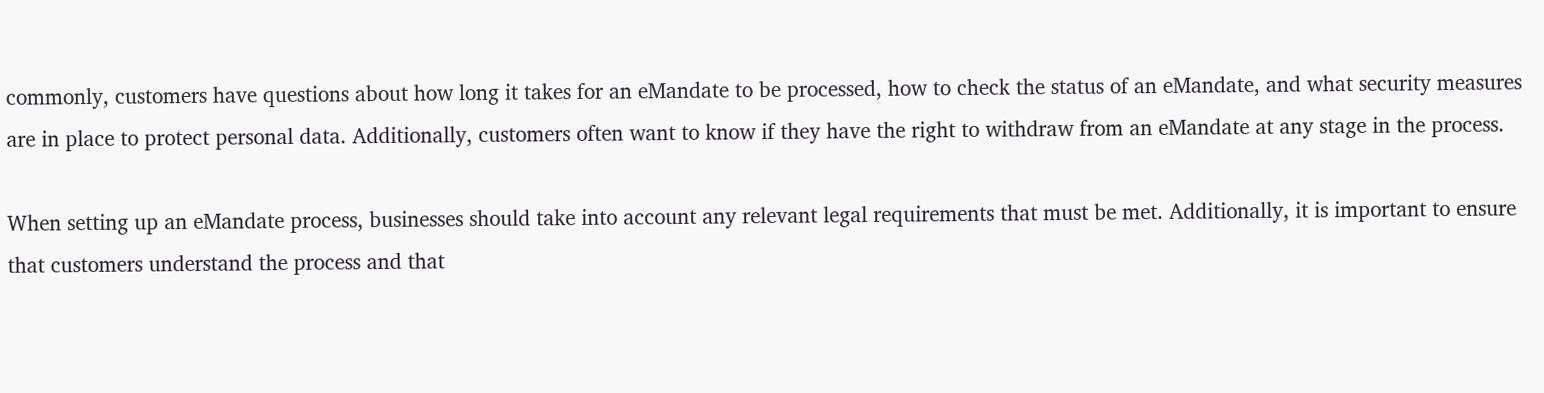commonly, customers have questions about how long it takes for an eMandate to be processed, how to check the status of an eMandate, and what security measures are in place to protect personal data. Additionally, customers often want to know if they have the right to withdraw from an eMandate at any stage in the process.

When setting up an eMandate process, businesses should take into account any relevant legal requirements that must be met. Additionally, it is important to ensure that customers understand the process and that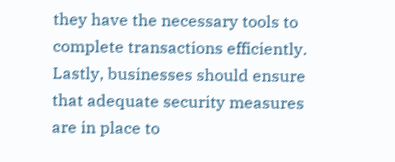they have the necessary tools to complete transactions efficiently. Lastly, businesses should ensure that adequate security measures are in place to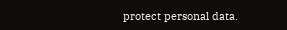protect personal data.